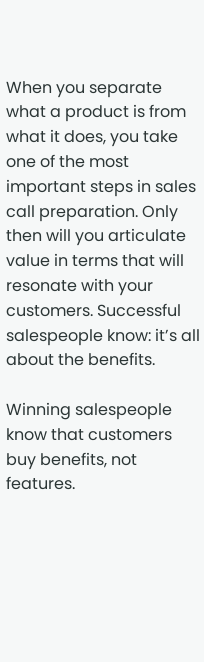When you separate what a product is from what it does, you take one of the most important steps in sales call preparation. Only then will you articulate value in terms that will resonate with your customers. Successful salespeople know: it’s all about the benefits.

Winning salespeople know that customers buy benefits, not features.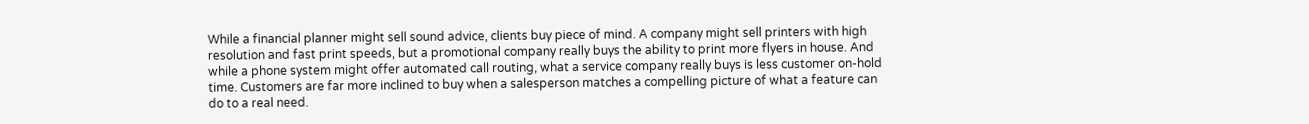While a financial planner might sell sound advice, clients buy piece of mind. A company might sell printers with high resolution and fast print speeds, but a promotional company really buys the ability to print more flyers in house. And while a phone system might offer automated call routing, what a service company really buys is less customer on-hold time. Customers are far more inclined to buy when a salesperson matches a compelling picture of what a feature can do to a real need.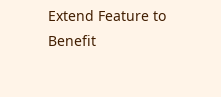Extend Feature to Benefit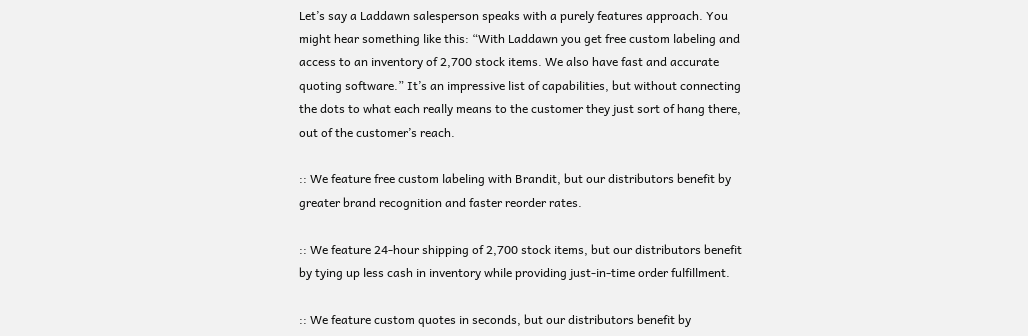Let’s say a Laddawn salesperson speaks with a purely features approach. You might hear something like this: “With Laddawn you get free custom labeling and access to an inventory of 2,700 stock items. We also have fast and accurate quoting software.” It’s an impressive list of capabilities, but without connecting the dots to what each really means to the customer they just sort of hang there, out of the customer’s reach.

:: We feature free custom labeling with Brandit, but our distributors benefit by greater brand recognition and faster reorder rates.

:: We feature 24-hour shipping of 2,700 stock items, but our distributors benefit by tying up less cash in inventory while providing just-in-time order fulfillment.

:: We feature custom quotes in seconds, but our distributors benefit by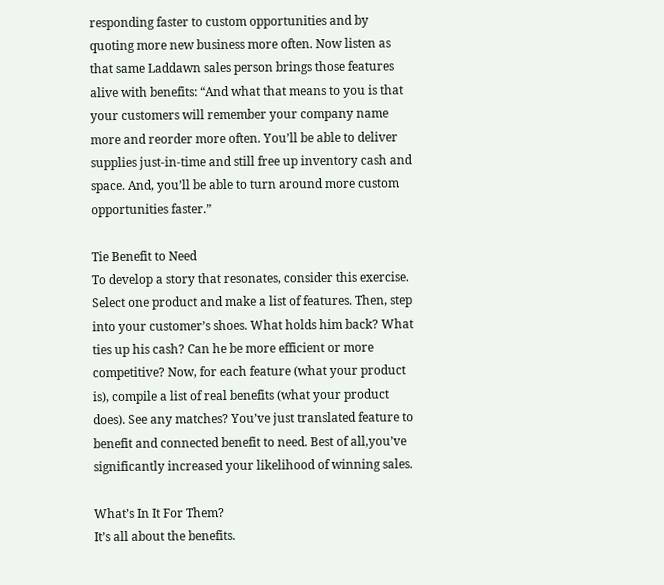responding faster to custom opportunities and by quoting more new business more often. Now listen as that same Laddawn sales person brings those features alive with benefits: “And what that means to you is that your customers will remember your company name more and reorder more often. You’ll be able to deliver supplies just-in-time and still free up inventory cash and space. And, you’ll be able to turn around more custom opportunities faster.”

Tie Benefit to Need
To develop a story that resonates, consider this exercise. Select one product and make a list of features. Then, step into your customer’s shoes. What holds him back? What ties up his cash? Can he be more efficient or more competitive? Now, for each feature (what your product is), compile a list of real benefits (what your product does). See any matches? You’ve just translated feature to benefit and connected benefit to need. Best of all,you’ve significantly increased your likelihood of winning sales.

What’s In It For Them?
It’s all about the benefits.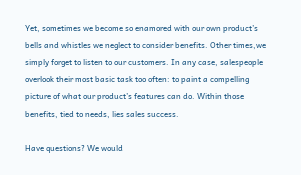Yet, sometimes we become so enamored with our own product’s bells and whistles we neglect to consider benefits. Other times,we simply forget to listen to our customers. In any case, salespeople overlook their most basic task too often: to paint a compelling picture of what our product’s features can do. Within those benefits, tied to needs, lies sales success.

Have questions? We would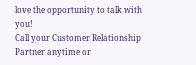love the opportunity to talk with you!
Call your Customer Relationship Partner anytime or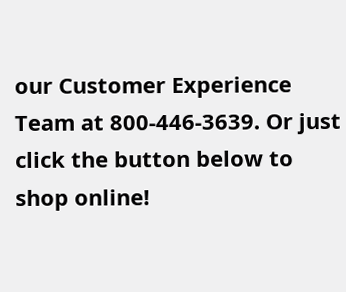our Customer Experience Team at 800-446-3639. Or just click the button below to shop online!